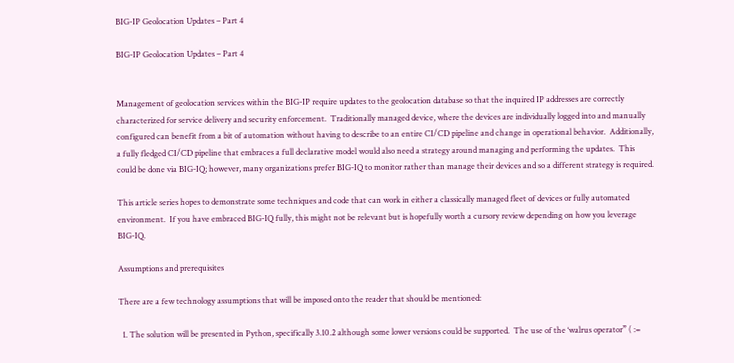BIG-IP Geolocation Updates – Part 4

BIG-IP Geolocation Updates – Part 4


Management of geolocation services within the BIG-IP require updates to the geolocation database so that the inquired IP addresses are correctly characterized for service delivery and security enforcement.  Traditionally managed device, where the devices are individually logged into and manually configured can benefit from a bit of automation without having to describe to an entire CI/CD pipeline and change in operational behavior.  Additionally, a fully fledged CI/CD pipeline that embraces a full declarative model would also need a strategy around managing and performing the updates.  This could be done via BIG-IQ; however, many organizations prefer BIG-IQ to monitor rather than manage their devices and so a different strategy is required.

This article series hopes to demonstrate some techniques and code that can work in either a classically managed fleet of devices or fully automated environment.  If you have embraced BIG-IQ fully, this might not be relevant but is hopefully worth a cursory review depending on how you leverage BIG-IQ.

Assumptions and prerequisites

There are a few technology assumptions that will be imposed onto the reader that should be mentioned:

  1. The solution will be presented in Python, specifically 3.10.2 although some lower versions could be supported.  The use of the ‘walrus operator” ( :=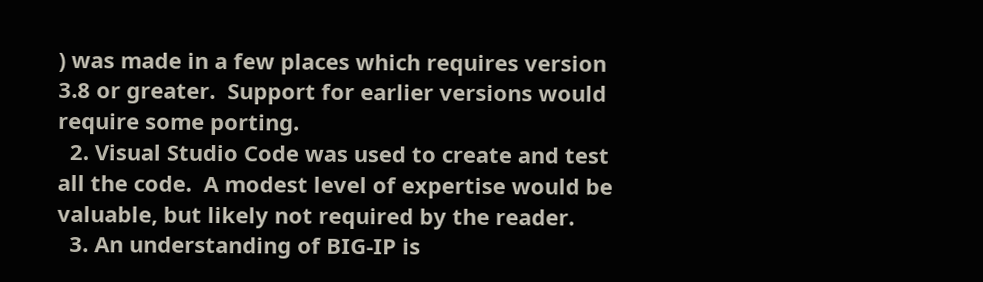) was made in a few places which requires version 3.8 or greater.  Support for earlier versions would require some porting.
  2. Visual Studio Code was used to create and test all the code.  A modest level of expertise would be valuable, but likely not required by the reader.
  3. An understanding of BIG-IP is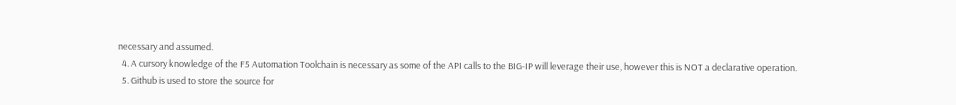necessary and assumed.
  4. A cursory knowledge of the F5 Automation Toolchain is necessary as some of the API calls to the BIG-IP will leverage their use, however this is NOT a declarative operation.
  5. Github is used to store the source for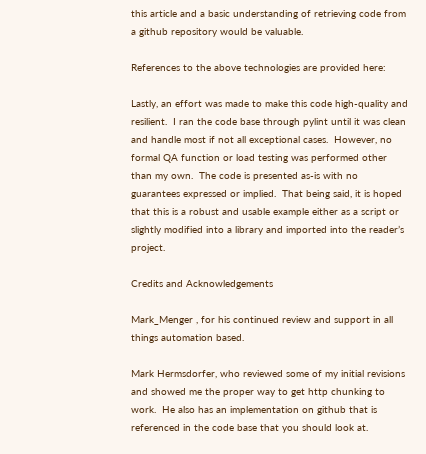this article and a basic understanding of retrieving code from a github repository would be valuable.

References to the above technologies are provided here:

Lastly, an effort was made to make this code high-quality and resilient.  I ran the code base through pylint until it was clean and handle most if not all exceptional cases.  However, no formal QA function or load testing was performed other than my own.  The code is presented as-is with no guarantees expressed or implied.  That being said, it is hoped that this is a robust and usable example either as a script or slightly modified into a library and imported into the reader’s project.

Credits and Acknowledgements

Mark_Menger , for his continued review and support in all things automation based.

Mark Hermsdorfer, who reviewed some of my initial revisions and showed me the proper way to get http chunking to work.  He also has an implementation on github that is referenced in the code base that you should look at.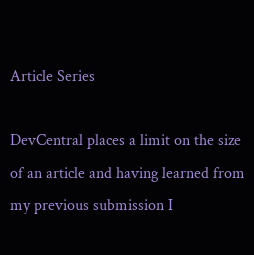Article Series

DevCentral places a limit on the size of an article and having learned from my previous submission I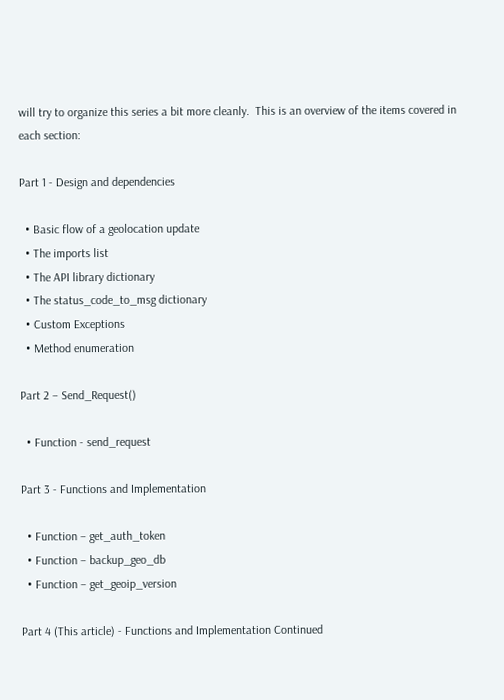will try to organize this series a bit more cleanly.  This is an overview of the items covered in each section:

Part 1 - Design and dependencies

  • Basic flow of a geolocation update
  • The imports list
  • The API library dictionary
  • The status_code_to_msg dictionary
  • Custom Exceptions
  • Method enumeration

Part 2 – Send_Request()

  • Function - send_request

Part 3 - Functions and Implementation

  • Function – get_auth_token
  • Function – backup_geo_db
  • Function – get_geoip_version

Part 4 (This article) - Functions and Implementation Continued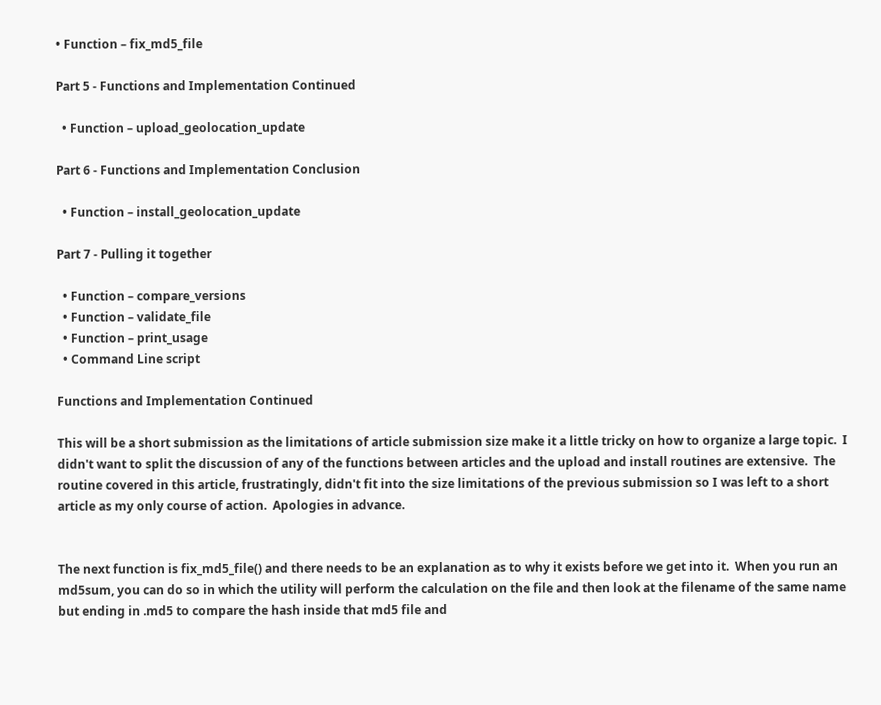• Function – fix_md5_file

Part 5 - Functions and Implementation Continued

  • Function – upload_geolocation_update

Part 6 - Functions and Implementation Conclusion

  • Function – install_geolocation_update

Part 7 - Pulling it together

  • Function – compare_versions
  • Function – validate_file
  • Function – print_usage
  • Command Line script

Functions and Implementation Continued

This will be a short submission as the limitations of article submission size make it a little tricky on how to organize a large topic.  I didn't want to split the discussion of any of the functions between articles and the upload and install routines are extensive.  The routine covered in this article, frustratingly, didn't fit into the size limitations of the previous submission so I was left to a short article as my only course of action.  Apologies in advance.


The next function is fix_md5_file() and there needs to be an explanation as to why it exists before we get into it.  When you run an md5sum, you can do so in which the utility will perform the calculation on the file and then look at the filename of the same name but ending in .md5 to compare the hash inside that md5 file and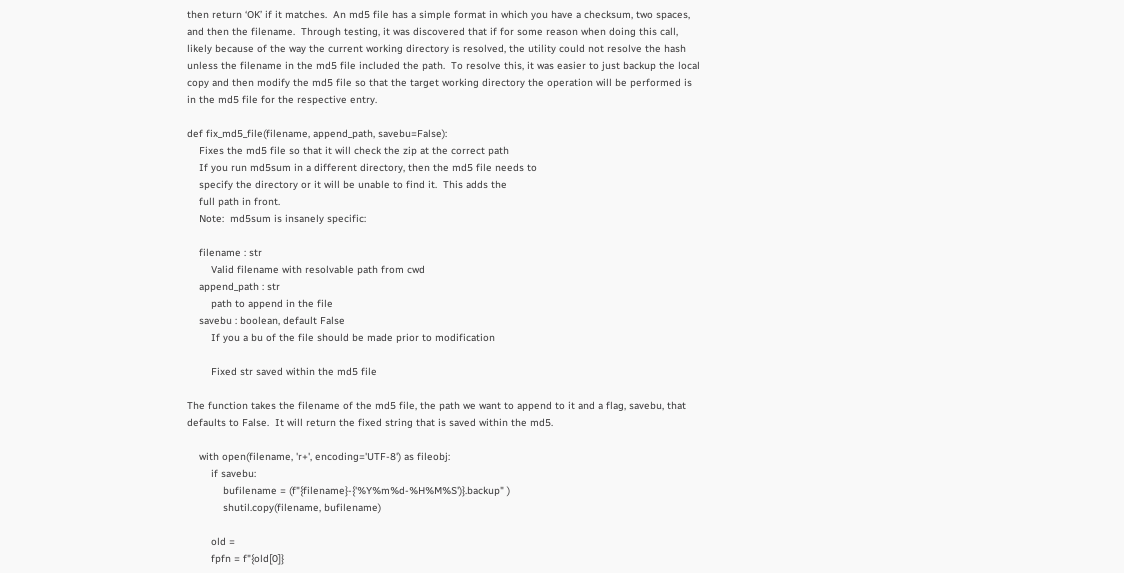then return ‘OK’ if it matches.  An md5 file has a simple format in which you have a checksum, two spaces, and then the filename.  Through testing, it was discovered that if for some reason when doing this call, likely because of the way the current working directory is resolved, the utility could not resolve the hash unless the filename in the md5 file included the path.  To resolve this, it was easier to just backup the local copy and then modify the md5 file so that the target working directory the operation will be performed is in the md5 file for the respective entry.

def fix_md5_file(filename, append_path, savebu=False):
    Fixes the md5 file so that it will check the zip at the correct path
    If you run md5sum in a different directory, then the md5 file needs to
    specify the directory or it will be unable to find it.  This adds the
    full path in front.
    Note:  md5sum is insanely specific:

    filename : str
        Valid filename with resolvable path from cwd
    append_path : str
        path to append in the file
    savebu : boolean, default False
        If you a bu of the file should be made prior to modification

        Fixed str saved within the md5 file

The function takes the filename of the md5 file, the path we want to append to it and a flag, savebu, that defaults to False.  It will return the fixed string that is saved within the md5.

    with open(filename, 'r+', encoding='UTF-8') as fileobj:
        if savebu:
            bufilename = (f"{filename}-{'%Y%m%d-%H%M%S')}.backup" )
            shutil.copy(filename, bufilename)

        old =
        fpfn = f"{old[0]}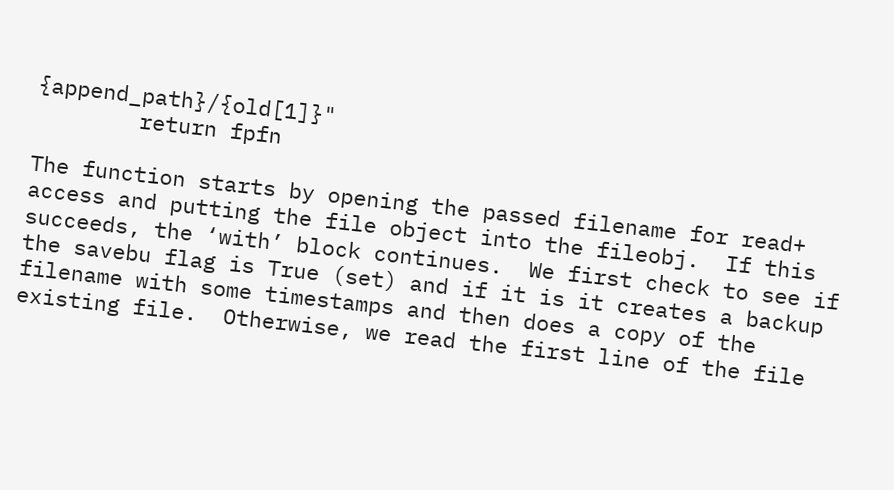{append_path}/{old[1]}"
        return fpfn

The function starts by opening the passed filename for read+ access and putting the file object into the fileobj.  If this succeeds, the ‘with’ block continues.  We first check to see if the savebu flag is True (set) and if it is it creates a backup filename with some timestamps and then does a copy of the existing file.  Otherwise, we read the first line of the file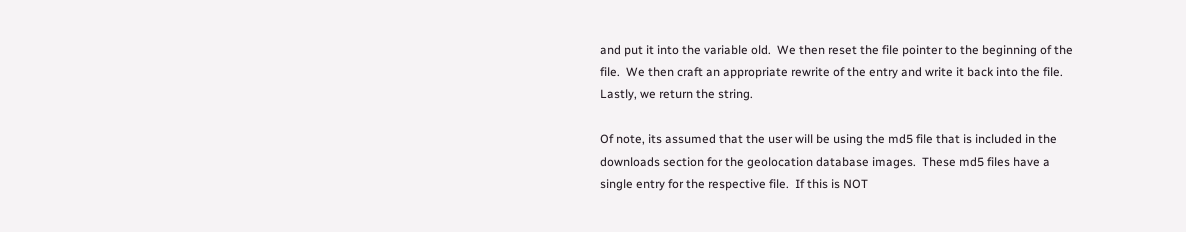and put it into the variable old.  We then reset the file pointer to the beginning of the file.  We then craft an appropriate rewrite of the entry and write it back into the file.  Lastly, we return the string.

Of note, its assumed that the user will be using the md5 file that is included in the downloads section for the geolocation database images.  These md5 files have a single entry for the respective file.  If this is NOT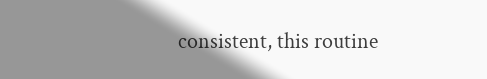consistent, this routine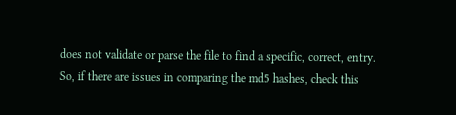does not validate or parse the file to find a specific, correct, entry.  So, if there are issues in comparing the md5 hashes, check this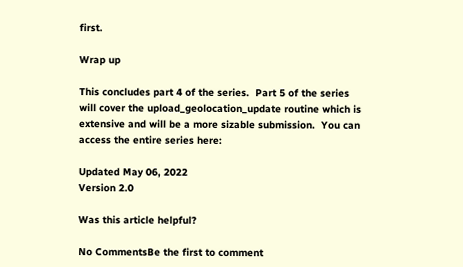first.

Wrap up

This concludes part 4 of the series.  Part 5 of the series will cover the upload_geolocation_update routine which is extensive and will be a more sizable submission.  You can access the entire series here:

Updated May 06, 2022
Version 2.0

Was this article helpful?

No CommentsBe the first to comment